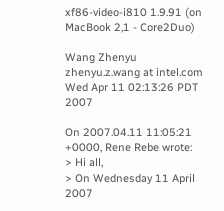xf86-video-i810 1.9.91 (on MacBook 2,1 - Core2Duo)

Wang Zhenyu zhenyu.z.wang at intel.com
Wed Apr 11 02:13:26 PDT 2007

On 2007.04.11 11:05:21 +0000, Rene Rebe wrote:
> Hi all,
> On Wednesday 11 April 2007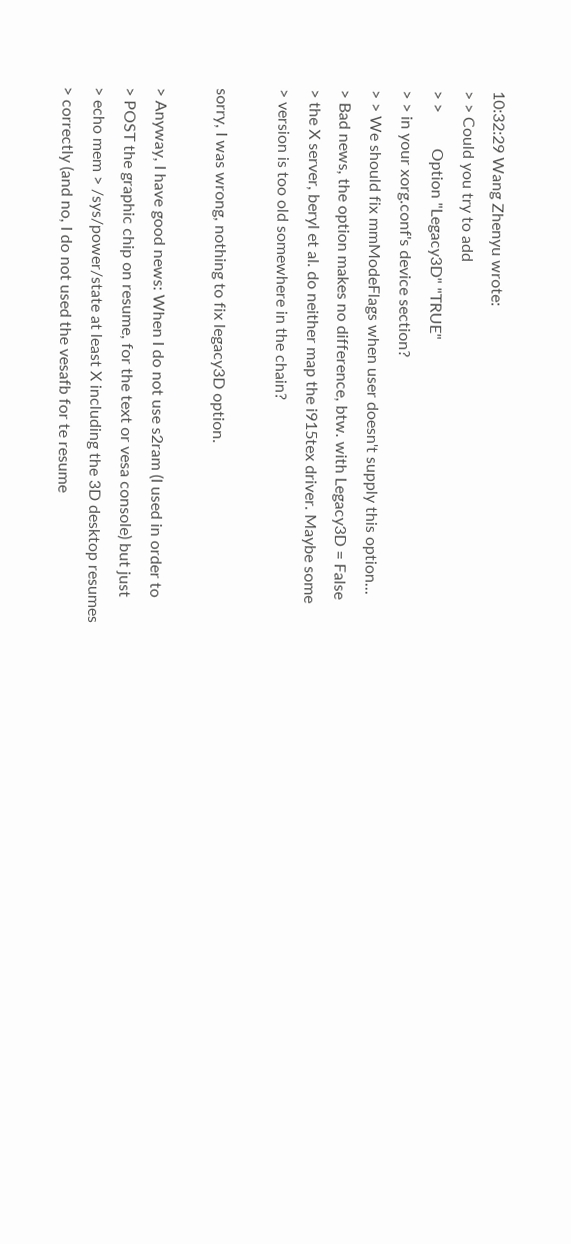10:32:29 Wang Zhenyu wrote:
> > Could you try to add
> >         Option "Legacy3D" "TRUE"
> > in your xorg.conf's device section?
> > We should fix mmModeFlags when user doesn't supply this option...
> Bad news, the option makes no difference, btw. with Legacy3D = False
> the X server, beryl et al. do neither map the i915tex driver. Maybe some
> version is too old somewhere in the chain?

sorry, I was wrong, nothing to fix legacy3D option.

> Anyway, I have good news: When I do not use s2ram (I used in order to
> POST the graphic chip on resume, for the text or vesa console) but just
> echo mem > /sys/power/state at least X including the 3D desktop resumes
> correctly (and no, I do not used the vesafb for te resume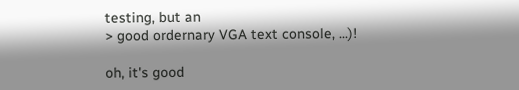testing, but an
> good ordernary VGA text console, ...)!

oh, it's good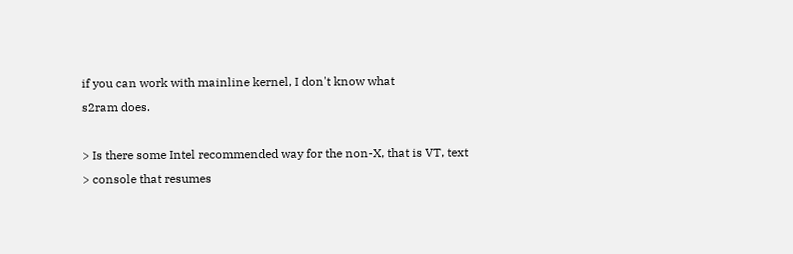if you can work with mainline kernel, I don't know what
s2ram does.

> Is there some Intel recommended way for the non-X, that is VT, text
> console that resumes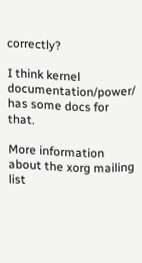correctly?

I think kernel documentation/power/ has some docs for that.

More information about the xorg mailing list